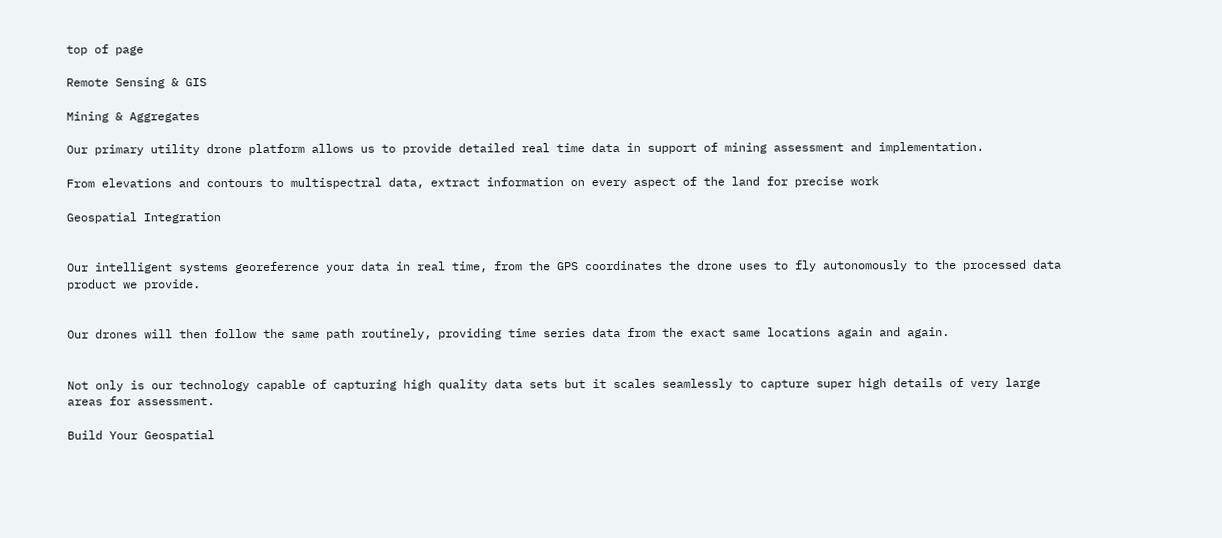top of page

Remote Sensing & GIS

Mining & Aggregates

Our primary utility drone platform allows us to provide detailed real time data in support of mining assessment and implementation.

From elevations and contours to multispectral data, extract information on every aspect of the land for precise work

Geospatial Integration


Our intelligent systems georeference your data in real time, from the GPS coordinates the drone uses to fly autonomously to the processed data product we provide.


Our drones will then follow the same path routinely, providing time series data from the exact same locations again and again.


Not only is our technology capable of capturing high quality data sets but it scales seamlessly to capture super high details of very large areas for assessment.

Build Your Geospatial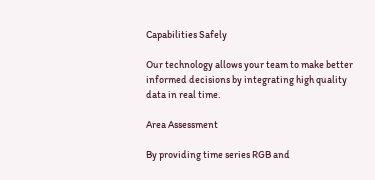Capabilities Safely

Our technology allows your team to make better informed decisions by integrating high quality data in real time.

Area Assessment

By providing time series RGB and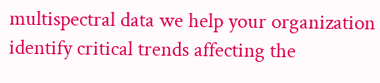multispectral data we help your organization identify critical trends affecting the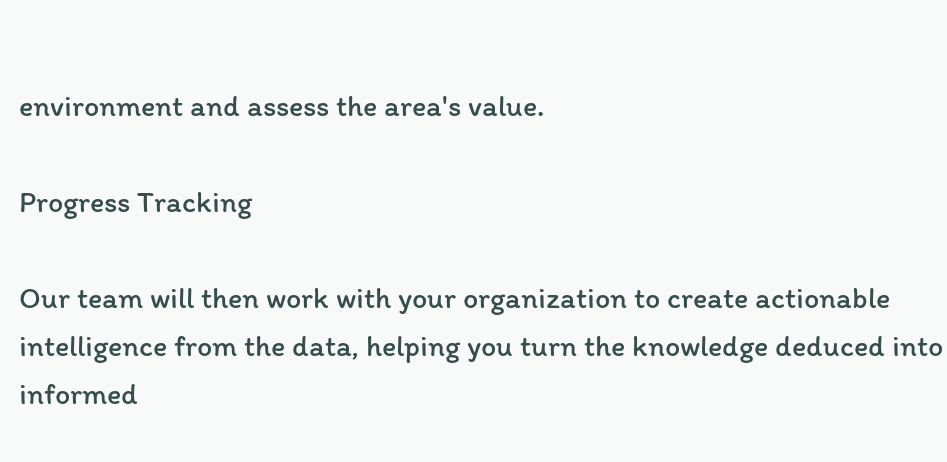environment and assess the area's value.

Progress Tracking

Our team will then work with your organization to create actionable intelligence from the data, helping you turn the knowledge deduced into informed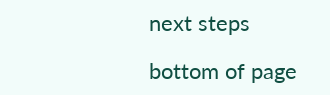next steps

bottom of page